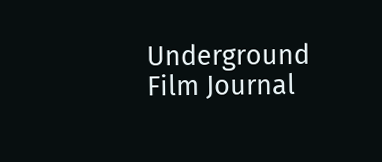Underground Film Journal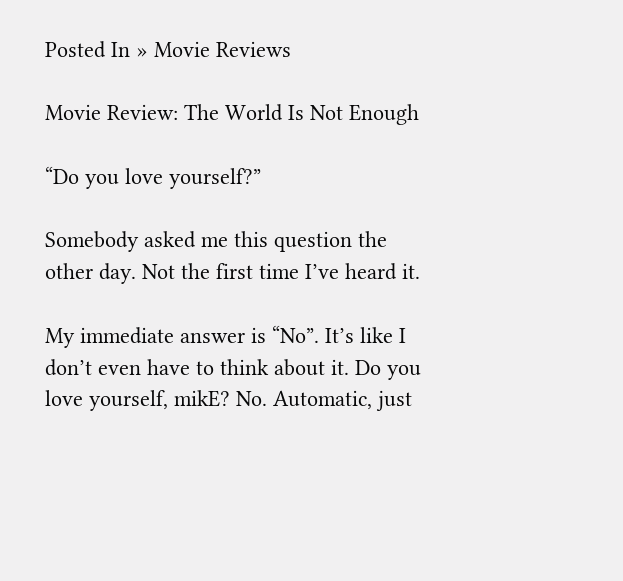Posted In » Movie Reviews

Movie Review: The World Is Not Enough

“Do you love yourself?”

Somebody asked me this question the other day. Not the first time I’ve heard it.

My immediate answer is “No”. It’s like I don’t even have to think about it. Do you love yourself, mikE? No. Automatic, just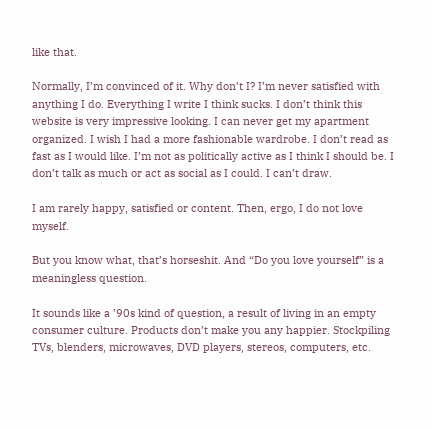like that.

Normally, I’m convinced of it. Why don’t I? I’m never satisfied with anything I do. Everything I write I think sucks. I don’t think this website is very impressive looking. I can never get my apartment organized. I wish I had a more fashionable wardrobe. I don’t read as fast as I would like. I’m not as politically active as I think I should be. I don’t talk as much or act as social as I could. I can’t draw.

I am rarely happy, satisfied or content. Then, ergo, I do not love myself.

But you know what, that’s horseshit. And “Do you love yourself” is a meaningless question.

It sounds like a ’90s kind of question, a result of living in an empty consumer culture. Products don’t make you any happier. Stockpiling TVs, blenders, microwaves, DVD players, stereos, computers, etc.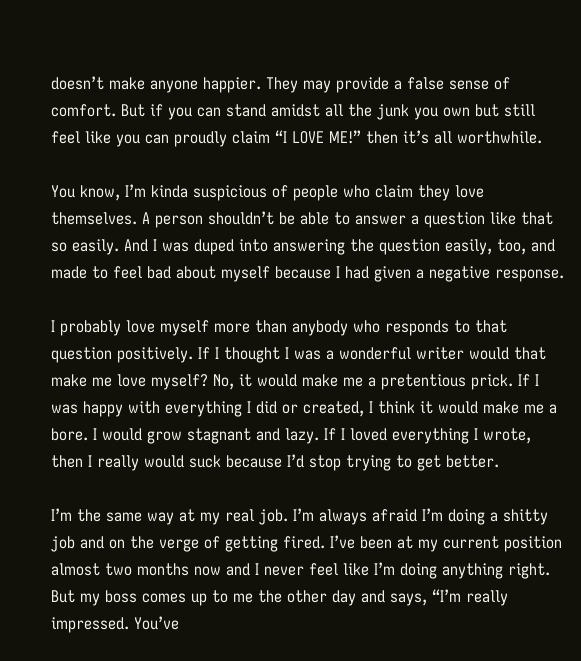doesn’t make anyone happier. They may provide a false sense of comfort. But if you can stand amidst all the junk you own but still feel like you can proudly claim “I LOVE ME!” then it’s all worthwhile.

You know, I’m kinda suspicious of people who claim they love themselves. A person shouldn’t be able to answer a question like that so easily. And I was duped into answering the question easily, too, and made to feel bad about myself because I had given a negative response.

I probably love myself more than anybody who responds to that question positively. If I thought I was a wonderful writer would that make me love myself? No, it would make me a pretentious prick. If I was happy with everything I did or created, I think it would make me a bore. I would grow stagnant and lazy. If I loved everything I wrote, then I really would suck because I’d stop trying to get better.

I’m the same way at my real job. I’m always afraid I’m doing a shitty job and on the verge of getting fired. I’ve been at my current position almost two months now and I never feel like I’m doing anything right. But my boss comes up to me the other day and says, “I’m really impressed. You’ve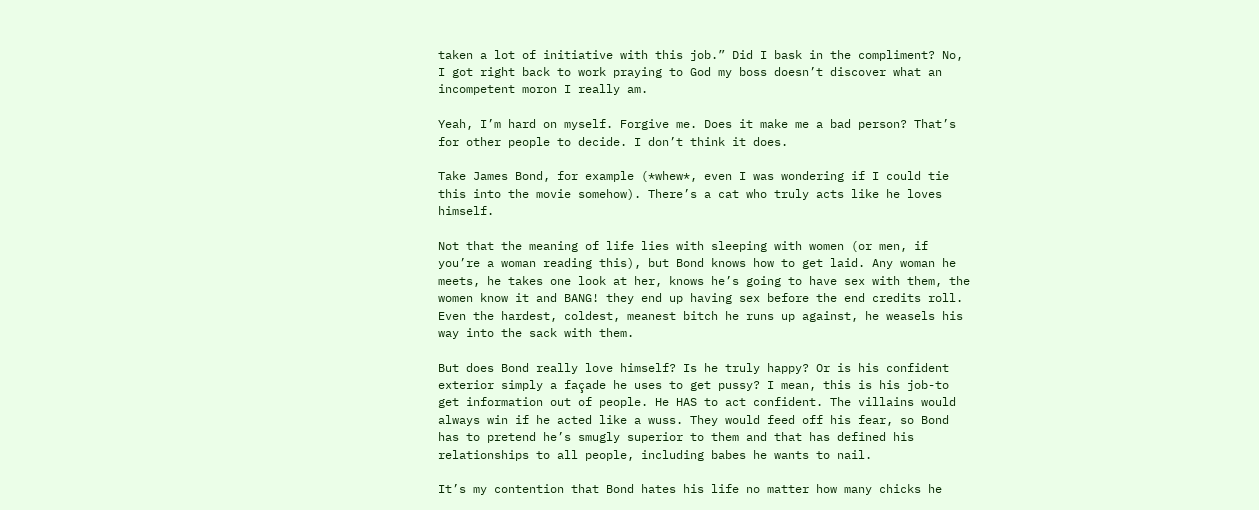taken a lot of initiative with this job.” Did I bask in the compliment? No, I got right back to work praying to God my boss doesn’t discover what an incompetent moron I really am.

Yeah, I’m hard on myself. Forgive me. Does it make me a bad person? That’s for other people to decide. I don’t think it does.

Take James Bond, for example (*whew*, even I was wondering if I could tie this into the movie somehow). There’s a cat who truly acts like he loves himself.

Not that the meaning of life lies with sleeping with women (or men, if you’re a woman reading this), but Bond knows how to get laid. Any woman he meets, he takes one look at her, knows he’s going to have sex with them, the women know it and BANG! they end up having sex before the end credits roll. Even the hardest, coldest, meanest bitch he runs up against, he weasels his way into the sack with them.

But does Bond really love himself? Is he truly happy? Or is his confident exterior simply a façade he uses to get pussy? I mean, this is his job-to get information out of people. He HAS to act confident. The villains would always win if he acted like a wuss. They would feed off his fear, so Bond has to pretend he’s smugly superior to them and that has defined his relationships to all people, including babes he wants to nail.

It’s my contention that Bond hates his life no matter how many chicks he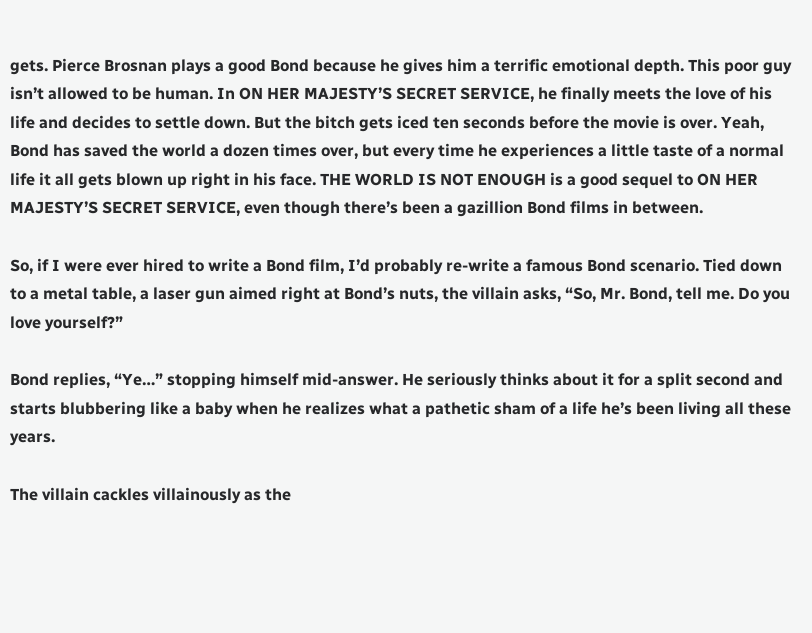gets. Pierce Brosnan plays a good Bond because he gives him a terrific emotional depth. This poor guy isn’t allowed to be human. In ON HER MAJESTY’S SECRET SERVICE, he finally meets the love of his life and decides to settle down. But the bitch gets iced ten seconds before the movie is over. Yeah, Bond has saved the world a dozen times over, but every time he experiences a little taste of a normal life it all gets blown up right in his face. THE WORLD IS NOT ENOUGH is a good sequel to ON HER MAJESTY’S SECRET SERVICE, even though there’s been a gazillion Bond films in between.

So, if I were ever hired to write a Bond film, I’d probably re-write a famous Bond scenario. Tied down to a metal table, a laser gun aimed right at Bond’s nuts, the villain asks, “So, Mr. Bond, tell me. Do you love yourself?”

Bond replies, “Ye…” stopping himself mid-answer. He seriously thinks about it for a split second and starts blubbering like a baby when he realizes what a pathetic sham of a life he’s been living all these years.

The villain cackles villainously as the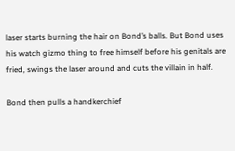laser starts burning the hair on Bond’s balls. But Bond uses his watch gizmo thing to free himself before his genitals are fried, swings the laser around and cuts the villain in half.

Bond then pulls a handkerchief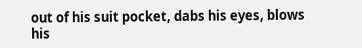out of his suit pocket, dabs his eyes, blows his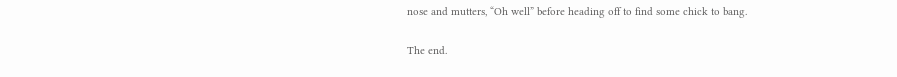nose and mutters, “Oh well” before heading off to find some chick to bang.

The end.